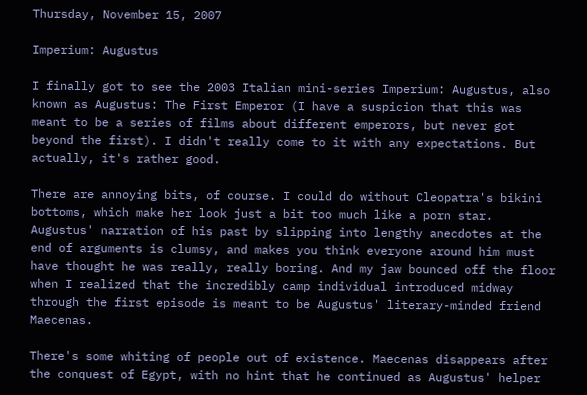Thursday, November 15, 2007

Imperium: Augustus

I finally got to see the 2003 Italian mini-series Imperium: Augustus, also known as Augustus: The First Emperor (I have a suspicion that this was meant to be a series of films about different emperors, but never got beyond the first). I didn't really come to it with any expectations. But actually, it's rather good.

There are annoying bits, of course. I could do without Cleopatra's bikini bottoms, which make her look just a bit too much like a porn star. Augustus' narration of his past by slipping into lengthy anecdotes at the end of arguments is clumsy, and makes you think everyone around him must have thought he was really, really boring. And my jaw bounced off the floor when I realized that the incredibly camp individual introduced midway through the first episode is meant to be Augustus' literary-minded friend Maecenas.

There's some whiting of people out of existence. Maecenas disappears after the conquest of Egypt, with no hint that he continued as Augustus' helper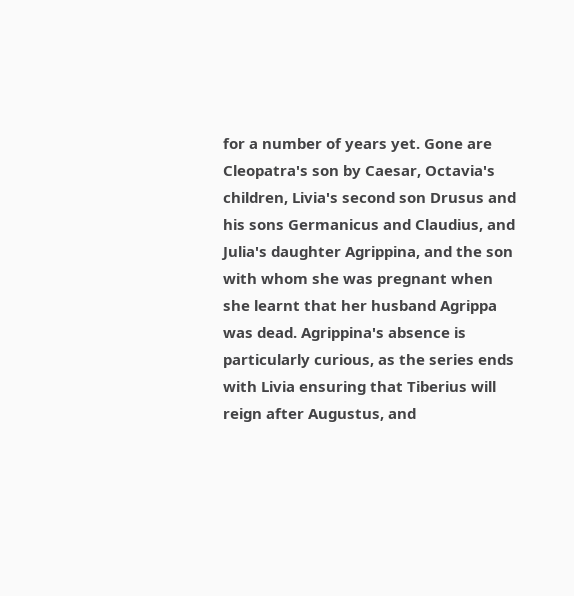for a number of years yet. Gone are Cleopatra's son by Caesar, Octavia's children, Livia's second son Drusus and his sons Germanicus and Claudius, and Julia's daughter Agrippina, and the son with whom she was pregnant when she learnt that her husband Agrippa was dead. Agrippina's absence is particularly curious, as the series ends with Livia ensuring that Tiberius will reign after Augustus, and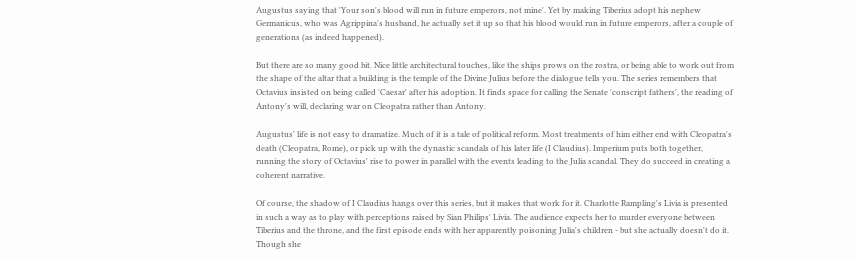Augustus saying that 'Your son's blood will run in future emperors, not mine'. Yet by making Tiberius adopt his nephew Germanicus, who was Agrippina's husband, he actually set it up so that his blood would run in future emperors, after a couple of generations (as indeed happened).

But there are so many good bit. Nice little architectural touches, like the ships prows on the rostra, or being able to work out from the shape of the altar that a building is the temple of the Divine Julius before the dialogue tells you. The series remembers that Octavius insisted on being called 'Caesar' after his adoption. It finds space for calling the Senate 'conscript fathers', the reading of Antony's will, declaring war on Cleopatra rather than Antony.

Augustus' life is not easy to dramatize. Much of it is a tale of political reform. Most treatments of him either end with Cleopatra's death (Cleopatra, Rome), or pick up with the dynastic scandals of his later life (I Claudius). Imperium puts both together, running the story of Octavius' rise to power in parallel with the events leading to the Julia scandal. They do succeed in creating a coherent narrative.

Of course, the shadow of I Claudius hangs over this series, but it makes that work for it. Charlotte Rampling's Livia is presented in such a way as to play with perceptions raised by Sian Philips' Livia. The audience expects her to murder everyone between Tiberius and the throne, and the first episode ends with her apparently poisoning Julia's children - but she actually doesn't do it. Though she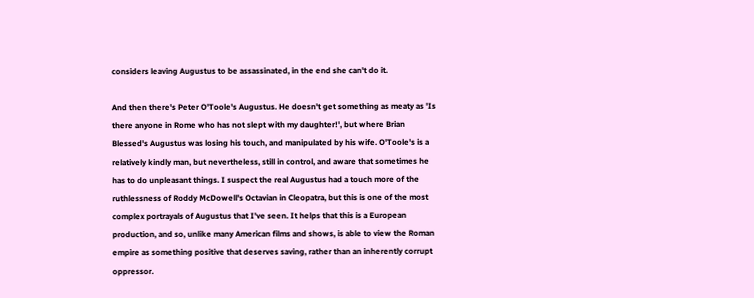considers leaving Augustus to be assassinated, in the end she can't do it.

And then there's Peter O'Toole's Augustus. He doesn't get something as meaty as 'Is there anyone in Rome who has not slept with my daughter!', but where Brian Blessed's Augustus was losing his touch, and manipulated by his wife. O'Toole's is a relatively kindly man, but nevertheless, still in control, and aware that sometimes he has to do unpleasant things. I suspect the real Augustus had a touch more of the ruthlessness of Roddy McDowell's Octavian in Cleopatra, but this is one of the most complex portrayals of Augustus that I've seen. It helps that this is a European production, and so, unlike many American films and shows, is able to view the Roman empire as something positive that deserves saving, rather than an inherently corrupt oppressor.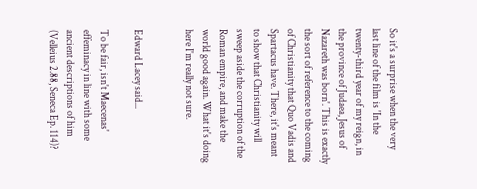So it's a surprise when the very last line of the film is 'In the twenty-third year of my reign, in the province of Judaea, Jesus of Nazareth was born'. This is exactly the sort of reference to the coming of Christianity that Quo Vadis and Spartacus have. There, it's meant to show that Christianity will sweep aside the corruption of the Roman empire, and make the world good again. What it's doing here I'm really not sure.


Edward Lacey said...

To be fair, isn't Maecenas' effeminacy in line with some ancient descriptions of him (Velleius 2.88, Seneca Ep. 114)?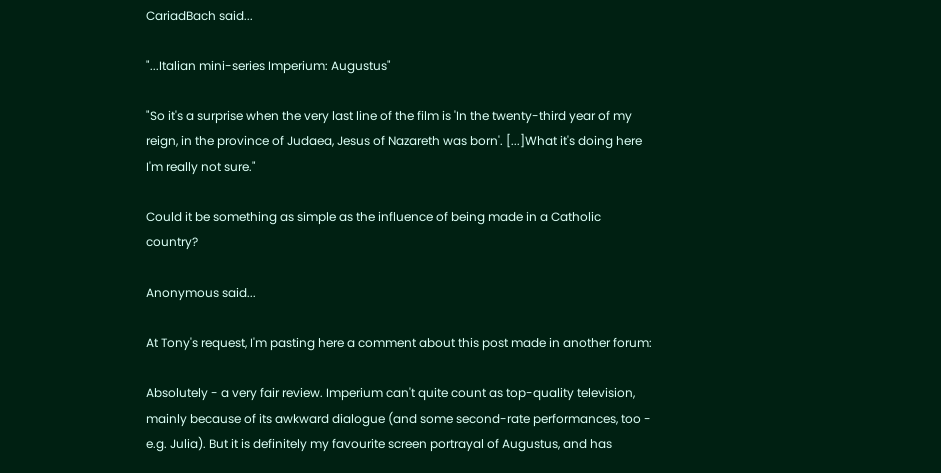CariadBach said...

"...Italian mini-series Imperium: Augustus"

"So it's a surprise when the very last line of the film is 'In the twenty-third year of my reign, in the province of Judaea, Jesus of Nazareth was born'. [...]What it's doing here I'm really not sure."

Could it be something as simple as the influence of being made in a Catholic country?

Anonymous said...

At Tony's request, I'm pasting here a comment about this post made in another forum:

Absolutely - a very fair review. Imperium can't quite count as top-quality television, mainly because of its awkward dialogue (and some second-rate performances, too - e.g. Julia). But it is definitely my favourite screen portrayal of Augustus, and has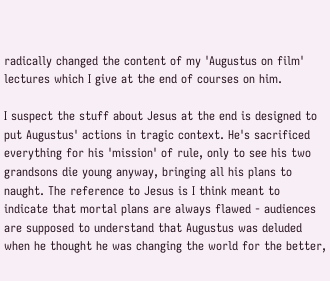radically changed the content of my 'Augustus on film' lectures which I give at the end of courses on him.

I suspect the stuff about Jesus at the end is designed to put Augustus' actions in tragic context. He's sacrificed everything for his 'mission' of rule, only to see his two grandsons die young anyway, bringing all his plans to naught. The reference to Jesus is I think meant to indicate that mortal plans are always flawed - audiences are supposed to understand that Augustus was deluded when he thought he was changing the world for the better,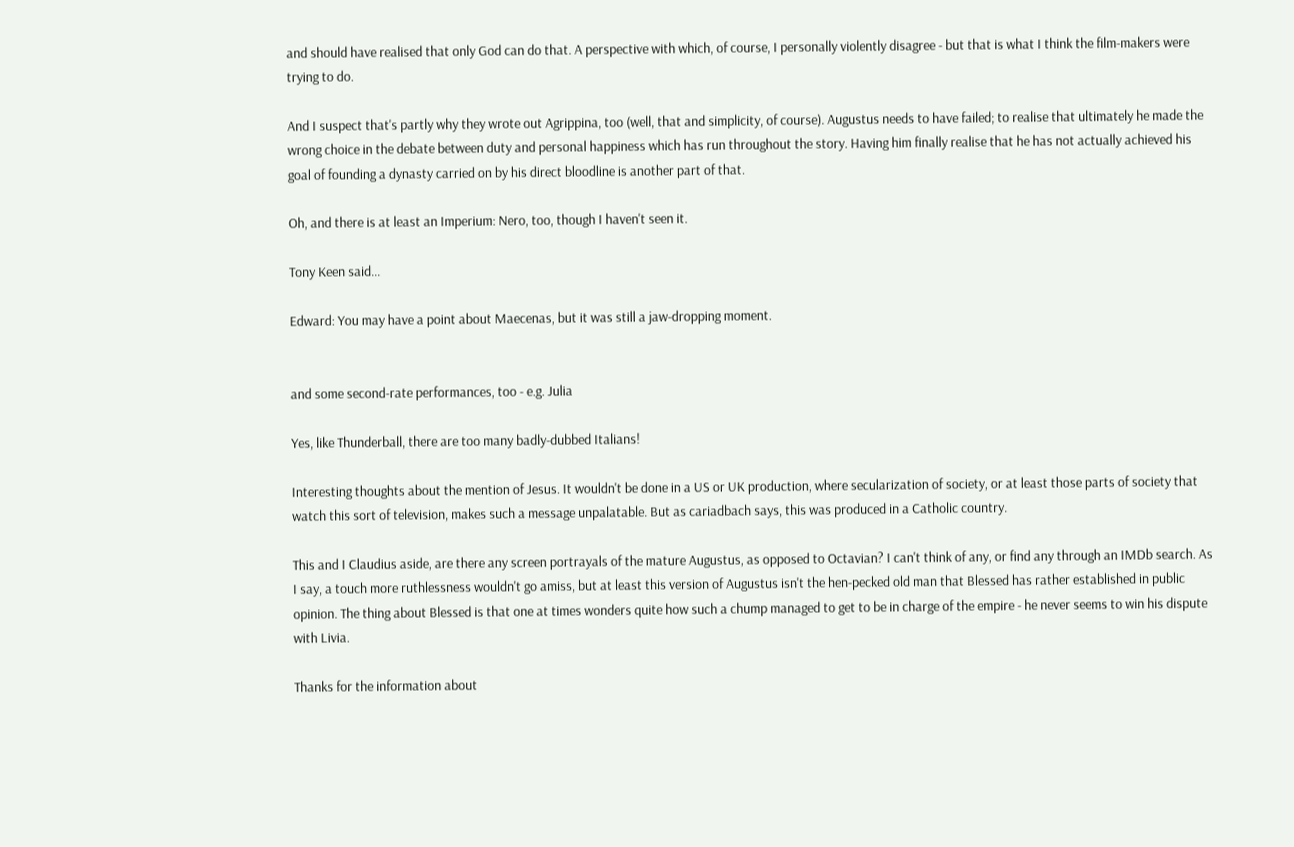and should have realised that only God can do that. A perspective with which, of course, I personally violently disagree - but that is what I think the film-makers were trying to do.

And I suspect that's partly why they wrote out Agrippina, too (well, that and simplicity, of course). Augustus needs to have failed; to realise that ultimately he made the wrong choice in the debate between duty and personal happiness which has run throughout the story. Having him finally realise that he has not actually achieved his goal of founding a dynasty carried on by his direct bloodline is another part of that.

Oh, and there is at least an Imperium: Nero, too, though I haven't seen it.

Tony Keen said...

Edward: You may have a point about Maecenas, but it was still a jaw-dropping moment.


and some second-rate performances, too - e.g. Julia

Yes, like Thunderball, there are too many badly-dubbed Italians!

Interesting thoughts about the mention of Jesus. It wouldn't be done in a US or UK production, where secularization of society, or at least those parts of society that watch this sort of television, makes such a message unpalatable. But as cariadbach says, this was produced in a Catholic country.

This and I Claudius aside, are there any screen portrayals of the mature Augustus, as opposed to Octavian? I can't think of any, or find any through an IMDb search. As I say, a touch more ruthlessness wouldn't go amiss, but at least this version of Augustus isn't the hen-pecked old man that Blessed has rather established in public opinion. The thing about Blessed is that one at times wonders quite how such a chump managed to get to be in charge of the empire - he never seems to win his dispute with Livia.

Thanks for the information about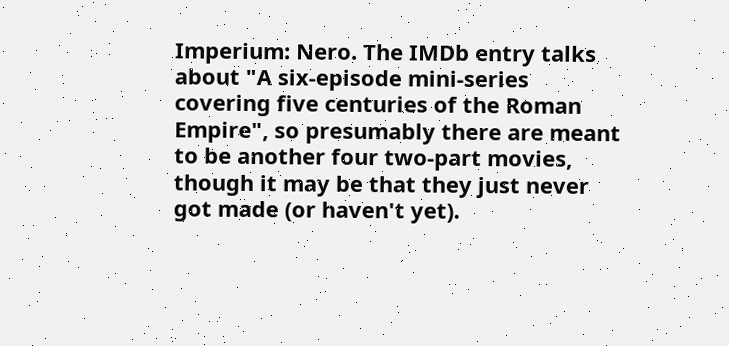Imperium: Nero. The IMDb entry talks about "A six-episode mini-series covering five centuries of the Roman Empire", so presumably there are meant to be another four two-part movies, though it may be that they just never got made (or haven't yet).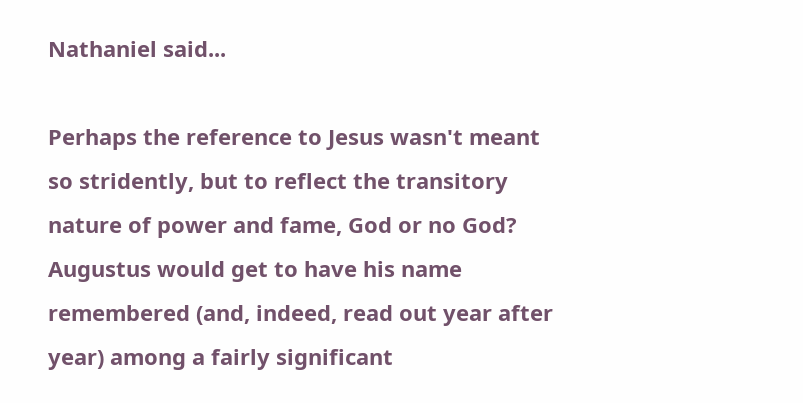Nathaniel said...

Perhaps the reference to Jesus wasn't meant so stridently, but to reflect the transitory nature of power and fame, God or no God? Augustus would get to have his name remembered (and, indeed, read out year after year) among a fairly significant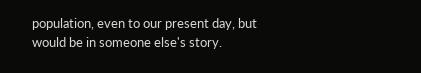population, even to our present day, but would be in someone else's story.